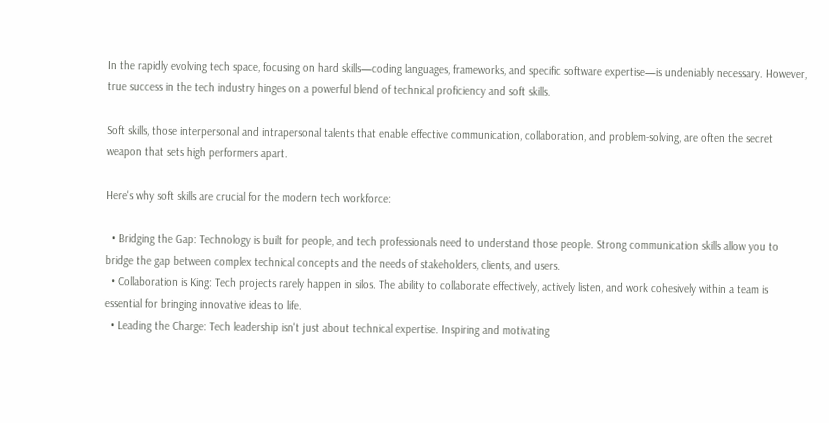In the rapidly evolving tech space, focusing on hard skills—coding languages, frameworks, and specific software expertise—is undeniably necessary. However, true success in the tech industry hinges on a powerful blend of technical proficiency and soft skills.

Soft skills, those interpersonal and intrapersonal talents that enable effective communication, collaboration, and problem-solving, are often the secret weapon that sets high performers apart.

Here's why soft skills are crucial for the modern tech workforce:

  • Bridging the Gap: Technology is built for people, and tech professionals need to understand those people. Strong communication skills allow you to bridge the gap between complex technical concepts and the needs of stakeholders, clients, and users.
  • Collaboration is King: Tech projects rarely happen in silos. The ability to collaborate effectively, actively listen, and work cohesively within a team is essential for bringing innovative ideas to life.
  • Leading the Charge: Tech leadership isn't just about technical expertise. Inspiring and motivating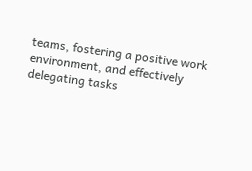teams, fostering a positive work environment, and effectively delegating tasks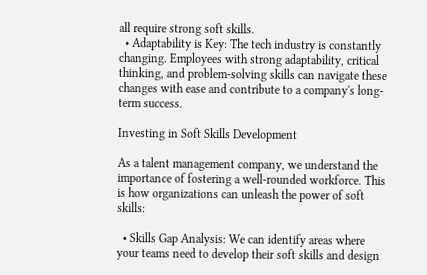all require strong soft skills.
  • Adaptability is Key: The tech industry is constantly changing. Employees with strong adaptability, critical thinking, and problem-solving skills can navigate these changes with ease and contribute to a company's long-term success.

Investing in Soft Skills Development

As a talent management company, we understand the importance of fostering a well-rounded workforce. This is how organizations can unleash the power of soft skills:

  • Skills Gap Analysis: We can identify areas where your teams need to develop their soft skills and design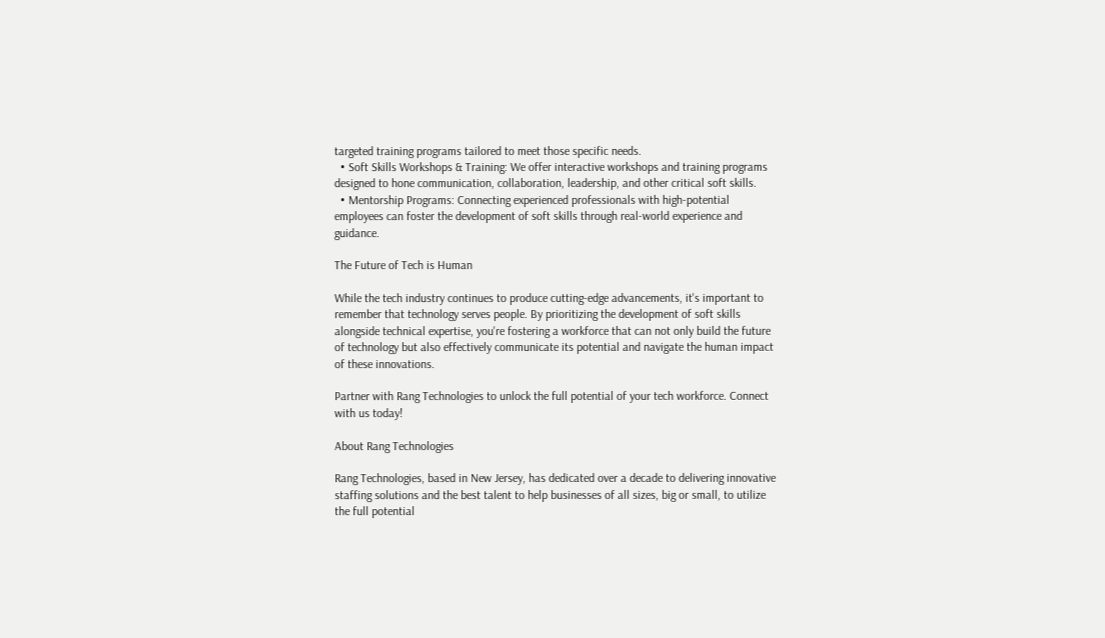targeted training programs tailored to meet those specific needs.
  • Soft Skills Workshops & Training: We offer interactive workshops and training programs designed to hone communication, collaboration, leadership, and other critical soft skills.
  • Mentorship Programs: Connecting experienced professionals with high-potential employees can foster the development of soft skills through real-world experience and guidance.

The Future of Tech is Human

While the tech industry continues to produce cutting-edge advancements, it's important to remember that technology serves people. By prioritizing the development of soft skills alongside technical expertise, you're fostering a workforce that can not only build the future of technology but also effectively communicate its potential and navigate the human impact of these innovations.

Partner with Rang Technologies to unlock the full potential of your tech workforce. Connect with us today!

About Rang Technologies

Rang Technologies, based in New Jersey, has dedicated over a decade to delivering innovative staffing solutions and the best talent to help businesses of all sizes, big or small, to utilize the full potential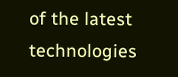of the latest technologies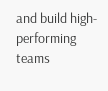and build high-performing teams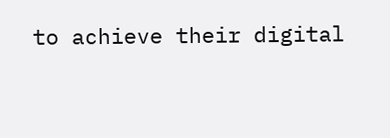to achieve their digital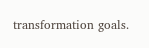transformation goals.